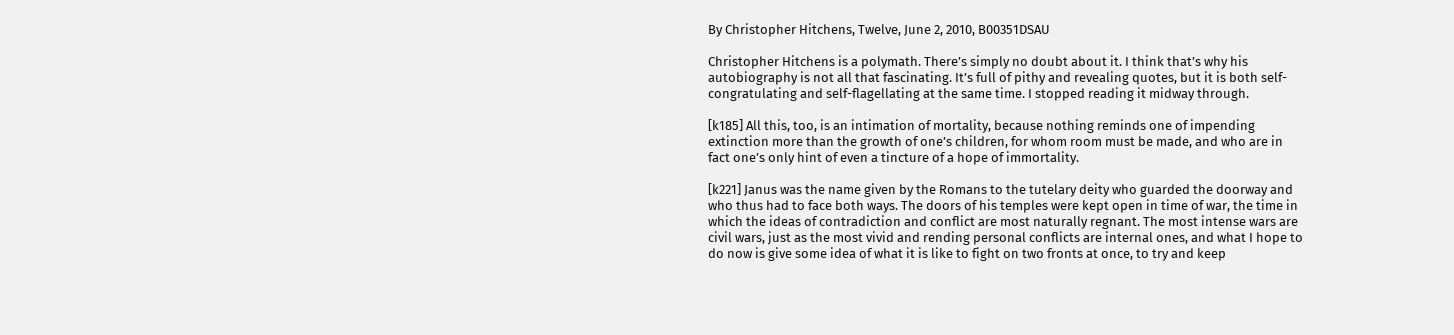By Christopher Hitchens, Twelve, June 2, 2010, B00351DSAU

Christopher Hitchens is a polymath. There’s simply no doubt about it. I think that’s why his autobiography is not all that fascinating. It’s full of pithy and revealing quotes, but it is both self-congratulating and self-flagellating at the same time. I stopped reading it midway through.

[k185] All this, too, is an intimation of mortality, because nothing reminds one of impending extinction more than the growth of one’s children, for whom room must be made, and who are in fact one’s only hint of even a tincture of a hope of immortality.

[k221] Janus was the name given by the Romans to the tutelary deity who guarded the doorway and who thus had to face both ways. The doors of his temples were kept open in time of war, the time in which the ideas of contradiction and conflict are most naturally regnant. The most intense wars are civil wars, just as the most vivid and rending personal conflicts are internal ones, and what I hope to do now is give some idea of what it is like to fight on two fronts at once, to try and keep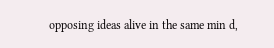opposing ideas alive in the same min d,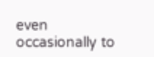even occasionally to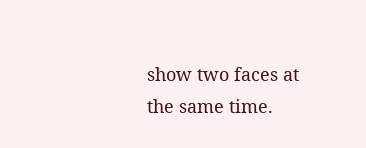show two faces at the same time.